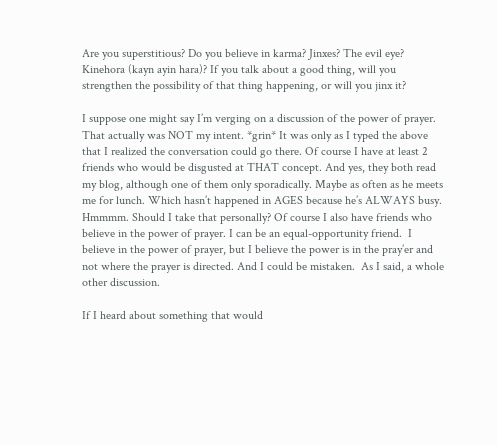Are you superstitious? Do you believe in karma? Jinxes? The evil eye? Kinehora (kayn ayin hara)? If you talk about a good thing, will you strengthen the possibility of that thing happening, or will you jinx it?

I suppose one might say I’m verging on a discussion of the power of prayer. That actually was NOT my intent. *grin* It was only as I typed the above that I realized the conversation could go there. Of course I have at least 2 friends who would be disgusted at THAT concept. And yes, they both read my blog, although one of them only sporadically. Maybe as often as he meets me for lunch. Which hasn’t happened in AGES because he’s ALWAYS busy. Hmmmm. Should I take that personally? Of course I also have friends who believe in the power of prayer. I can be an equal-opportunity friend.  I believe in the power of prayer, but I believe the power is in the pray’er and not where the prayer is directed. And I could be mistaken.  As I said, a whole other discussion.

If I heard about something that would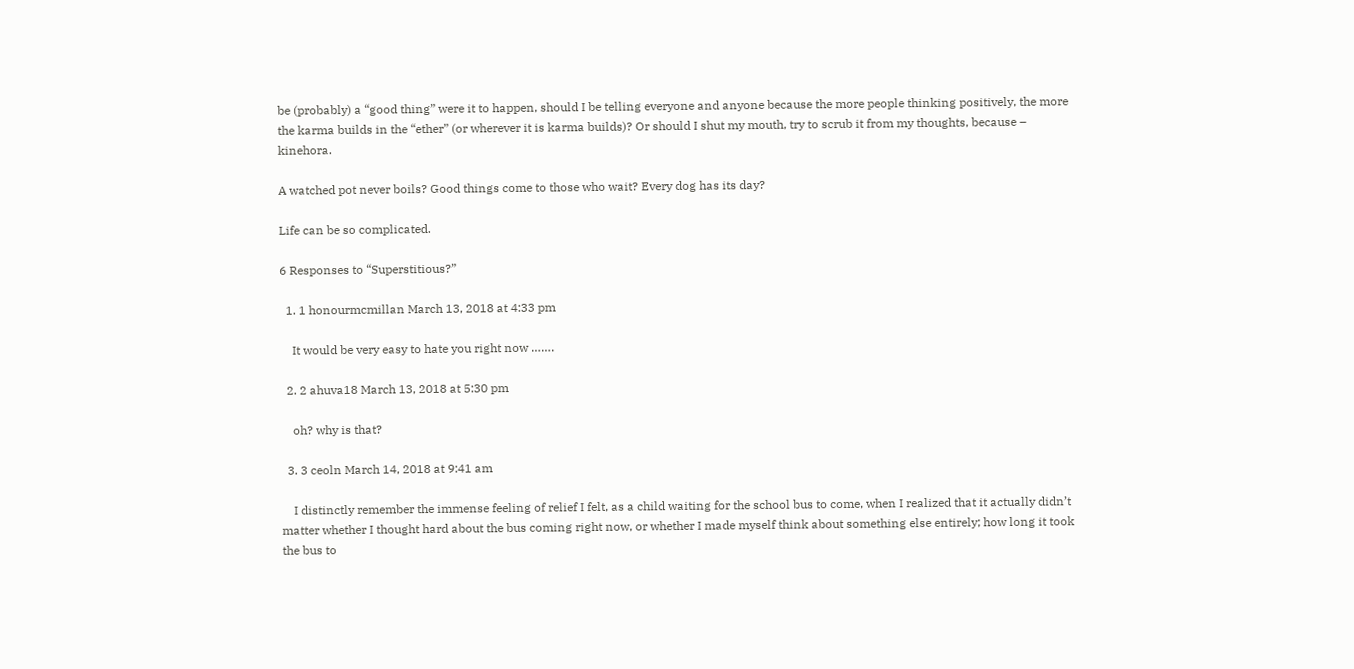be (probably) a “good thing” were it to happen, should I be telling everyone and anyone because the more people thinking positively, the more the karma builds in the “ether” (or wherever it is karma builds)? Or should I shut my mouth, try to scrub it from my thoughts, because – kinehora.

A watched pot never boils? Good things come to those who wait? Every dog has its day?

Life can be so complicated.

6 Responses to “Superstitious?”

  1. 1 honourmcmillan March 13, 2018 at 4:33 pm

    It would be very easy to hate you right now …….

  2. 2 ahuva18 March 13, 2018 at 5:30 pm

    oh? why is that?

  3. 3 ceoln March 14, 2018 at 9:41 am

    I distinctly remember the immense feeling of relief I felt, as a child waiting for the school bus to come, when I realized that it actually didn’t matter whether I thought hard about the bus coming right now, or whether I made myself think about something else entirely; how long it took the bus to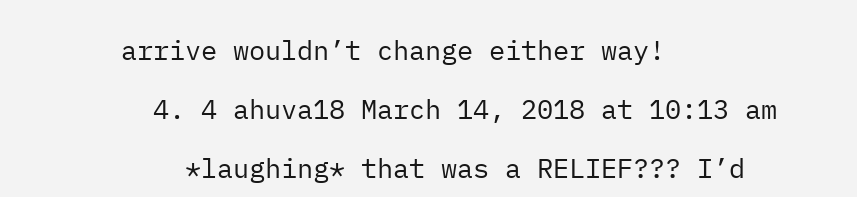arrive wouldn’t change either way!

  4. 4 ahuva18 March 14, 2018 at 10:13 am

    *laughing* that was a RELIEF??? I’d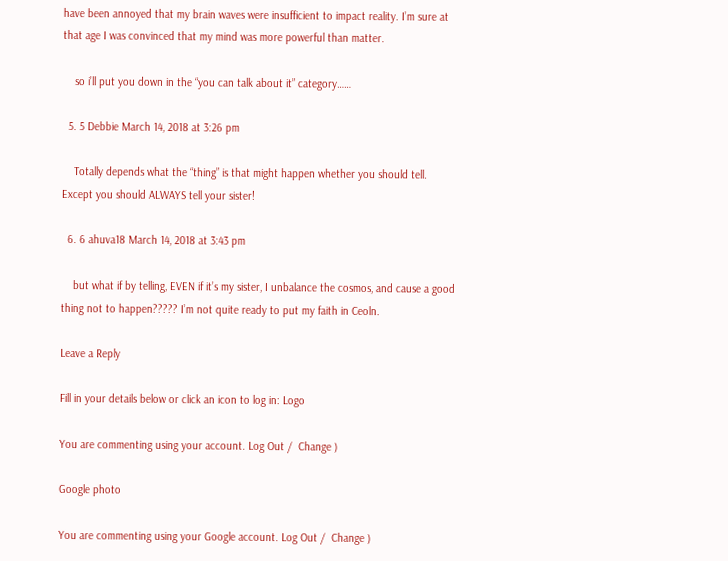have been annoyed that my brain waves were insufficient to impact reality. I’m sure at that age I was convinced that my mind was more powerful than matter.

    so i’ll put you down in the “you can talk about it” category……

  5. 5 Debbie March 14, 2018 at 3:26 pm

    Totally depends what the “thing” is that might happen whether you should tell. Except you should ALWAYS tell your sister!

  6. 6 ahuva18 March 14, 2018 at 3:43 pm

    but what if by telling, EVEN if it’s my sister, I unbalance the cosmos, and cause a good thing not to happen????? I’m not quite ready to put my faith in Ceoln.

Leave a Reply

Fill in your details below or click an icon to log in: Logo

You are commenting using your account. Log Out /  Change )

Google photo

You are commenting using your Google account. Log Out /  Change )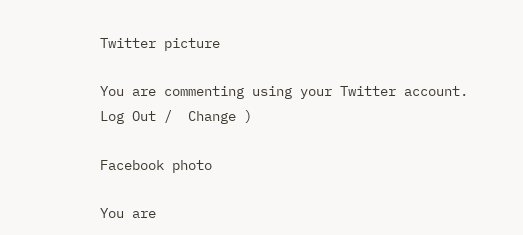Twitter picture

You are commenting using your Twitter account. Log Out /  Change )

Facebook photo

You are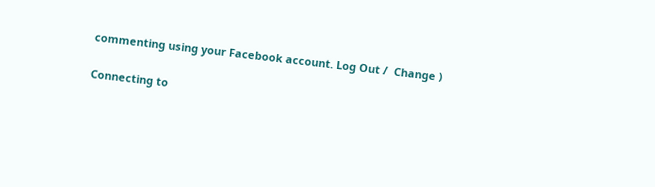commenting using your Facebook account. Log Out /  Change )

Connecting to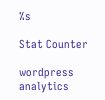%s

Stat Counter

wordpress analytics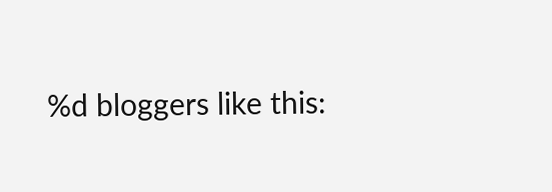%d bloggers like this: